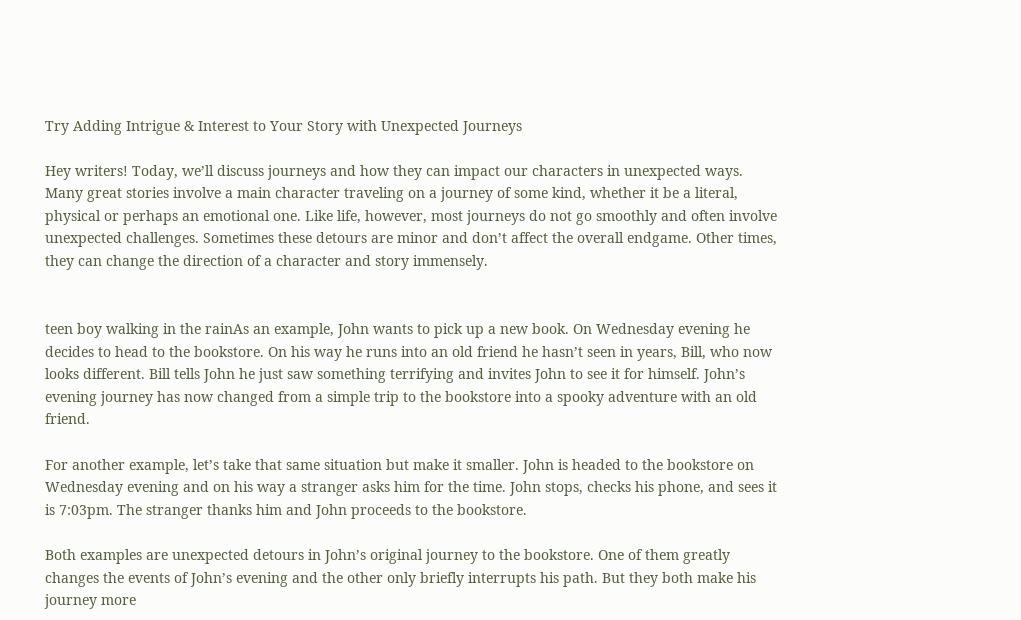Try Adding Intrigue & Interest to Your Story with Unexpected Journeys

Hey writers! Today, we’ll discuss journeys and how they can impact our characters in unexpected ways. Many great stories involve a main character traveling on a journey of some kind, whether it be a literal, physical or perhaps an emotional one. Like life, however, most journeys do not go smoothly and often involve unexpected challenges. Sometimes these detours are minor and don’t affect the overall endgame. Other times, they can change the direction of a character and story immensely.


teen boy walking in the rainAs an example, John wants to pick up a new book. On Wednesday evening he decides to head to the bookstore. On his way he runs into an old friend he hasn’t seen in years, Bill, who now looks different. Bill tells John he just saw something terrifying and invites John to see it for himself. John’s evening journey has now changed from a simple trip to the bookstore into a spooky adventure with an old friend.

For another example, let’s take that same situation but make it smaller. John is headed to the bookstore on Wednesday evening and on his way a stranger asks him for the time. John stops, checks his phone, and sees it is 7:03pm. The stranger thanks him and John proceeds to the bookstore.

Both examples are unexpected detours in John’s original journey to the bookstore. One of them greatly changes the events of John’s evening and the other only briefly interrupts his path. But they both make his journey more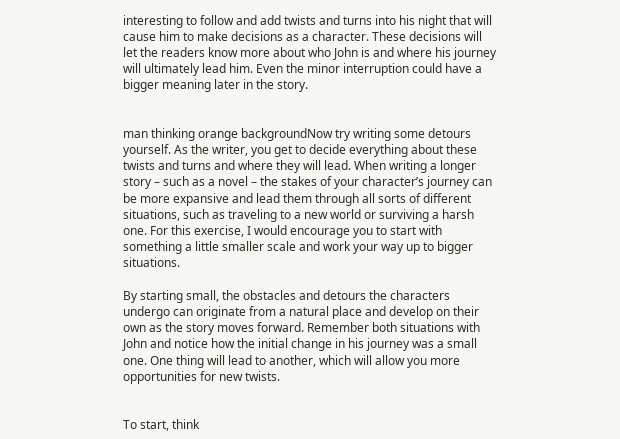interesting to follow and add twists and turns into his night that will cause him to make decisions as a character. These decisions will let the readers know more about who John is and where his journey will ultimately lead him. Even the minor interruption could have a bigger meaning later in the story.


man thinking orange backgroundNow try writing some detours yourself. As the writer, you get to decide everything about these twists and turns and where they will lead. When writing a longer story – such as a novel – the stakes of your character’s journey can be more expansive and lead them through all sorts of different situations, such as traveling to a new world or surviving a harsh one. For this exercise, I would encourage you to start with something a little smaller scale and work your way up to bigger situations.

By starting small, the obstacles and detours the characters undergo can originate from a natural place and develop on their own as the story moves forward. Remember both situations with John and notice how the initial change in his journey was a small one. One thing will lead to another, which will allow you more opportunities for new twists.


To start, think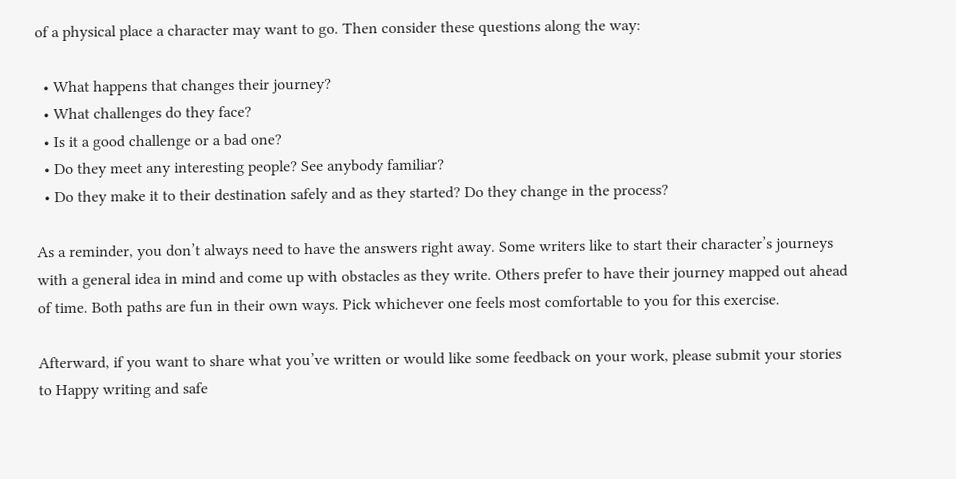of a physical place a character may want to go. Then consider these questions along the way:

  • What happens that changes their journey?
  • What challenges do they face?
  • Is it a good challenge or a bad one?
  • Do they meet any interesting people? See anybody familiar?
  • Do they make it to their destination safely and as they started? Do they change in the process?

As a reminder, you don’t always need to have the answers right away. Some writers like to start their character’s journeys with a general idea in mind and come up with obstacles as they write. Others prefer to have their journey mapped out ahead of time. Both paths are fun in their own ways. Pick whichever one feels most comfortable to you for this exercise.

Afterward, if you want to share what you’ve written or would like some feedback on your work, please submit your stories to Happy writing and safe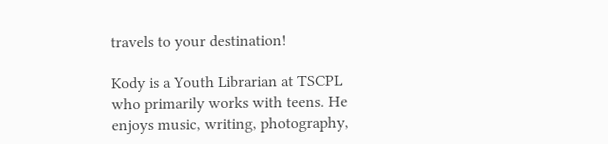travels to your destination!

Kody is a Youth Librarian at TSCPL who primarily works with teens. He enjoys music, writing, photography,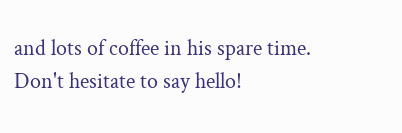and lots of coffee in his spare time. Don't hesitate to say hello!